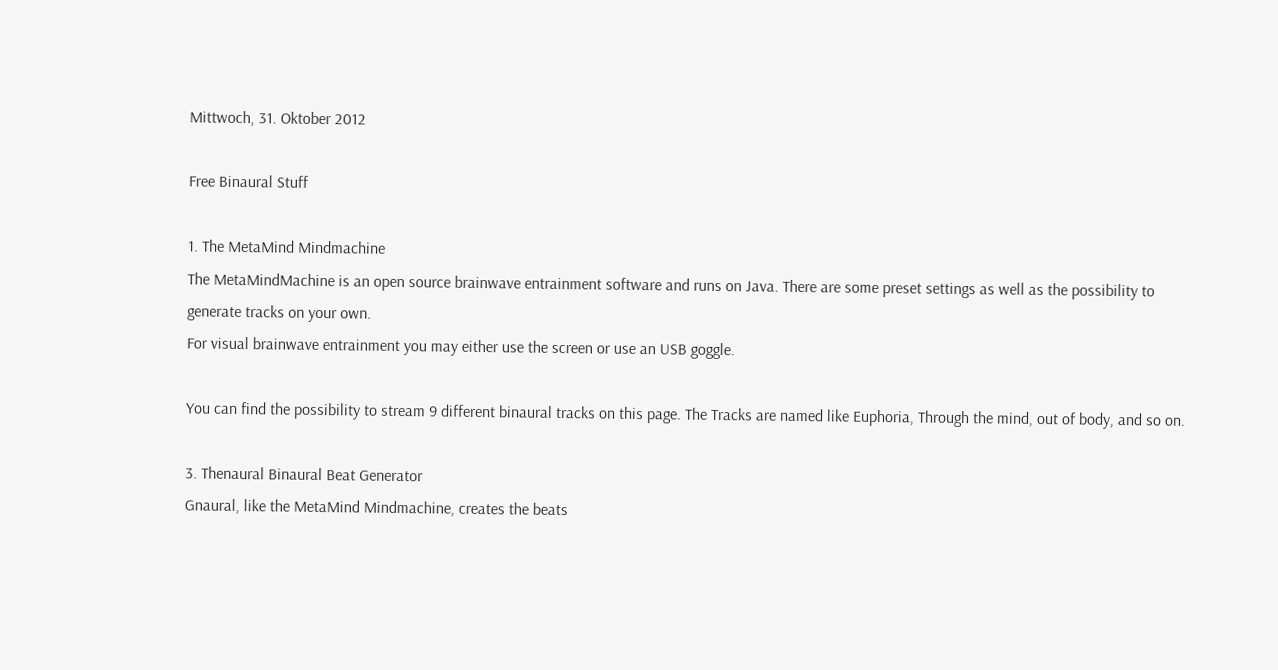Mittwoch, 31. Oktober 2012

Free Binaural Stuff

1. The MetaMind Mindmachine
The MetaMindMachine is an open source brainwave entrainment software and runs on Java. There are some preset settings as well as the possibility to generate tracks on your own.
For visual brainwave entrainment you may either use the screen or use an USB goggle.

You can find the possibility to stream 9 different binaural tracks on this page. The Tracks are named like Euphoria, Through the mind, out of body, and so on.

3. Thenaural Binaural Beat Generator
Gnaural, like the MetaMind Mindmachine, creates the beats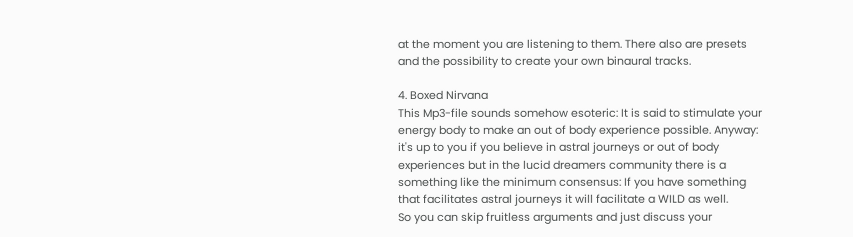at the moment you are listening to them. There also are presets and the possibility to create your own binaural tracks.

4. Boxed Nirvana
This Mp3-file sounds somehow esoteric: It is said to stimulate your energy body to make an out of body experience possible. Anyway: it's up to you if you believe in astral journeys or out of body experiences but in the lucid dreamers community there is a something like the minimum consensus: If you have something that facilitates astral journeys it will facilitate a WILD as well.
So you can skip fruitless arguments and just discuss your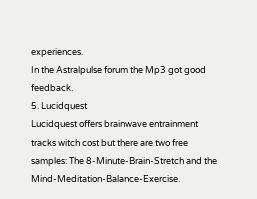experiences.
In the Astralpulse forum the Mp3 got good feedback.
5. Lucidquest
Lucidquest offers brainwave entrainment tracks witch cost but there are two free samples: The 8-Minute-Brain-Stretch and the Mind-Meditation-Balance-Exercise.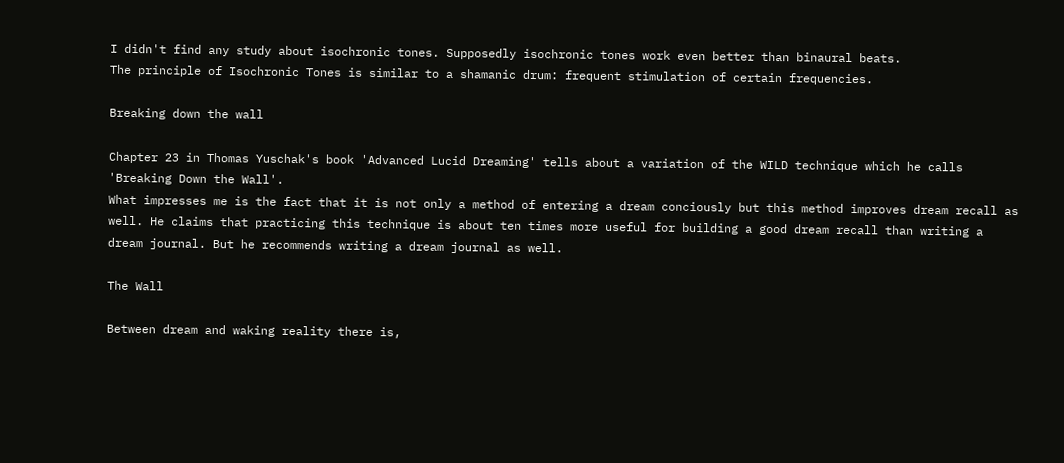I didn't find any study about isochronic tones. Supposedly isochronic tones work even better than binaural beats.
The principle of Isochronic Tones is similar to a shamanic drum: frequent stimulation of certain frequencies.

Breaking down the wall

Chapter 23 in Thomas Yuschak's book 'Advanced Lucid Dreaming' tells about a variation of the WILD technique which he calls 'Breaking Down the Wall'.
What impresses me is the fact that it is not only a method of entering a dream conciously but this method improves dream recall as well. He claims that practicing this technique is about ten times more useful for building a good dream recall than writing a dream journal. But he recommends writing a dream journal as well.

The Wall

Between dream and waking reality there is,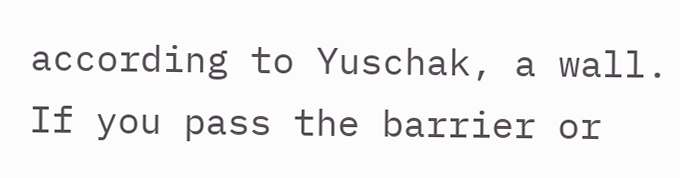according to Yuschak, a wall. If you pass the barrier or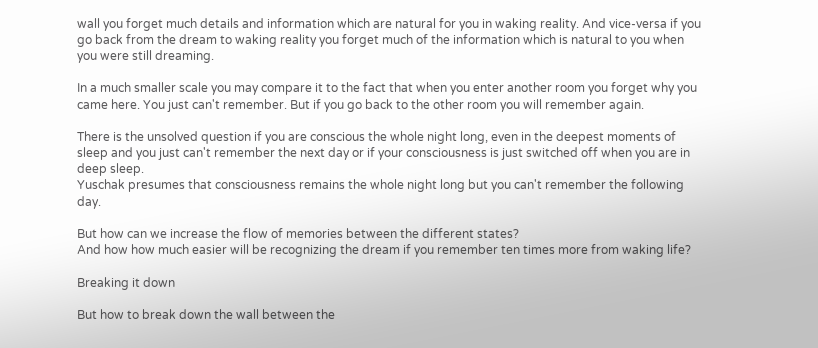wall you forget much details and information which are natural for you in waking reality. And vice-versa if you go back from the dream to waking reality you forget much of the information which is natural to you when you were still dreaming.

In a much smaller scale you may compare it to the fact that when you enter another room you forget why you came here. You just can't remember. But if you go back to the other room you will remember again.

There is the unsolved question if you are conscious the whole night long, even in the deepest moments of sleep and you just can't remember the next day or if your consciousness is just switched off when you are in deep sleep.
Yuschak presumes that consciousness remains the whole night long but you can't remember the following day.

But how can we increase the flow of memories between the different states?
And how how much easier will be recognizing the dream if you remember ten times more from waking life?

Breaking it down

But how to break down the wall between the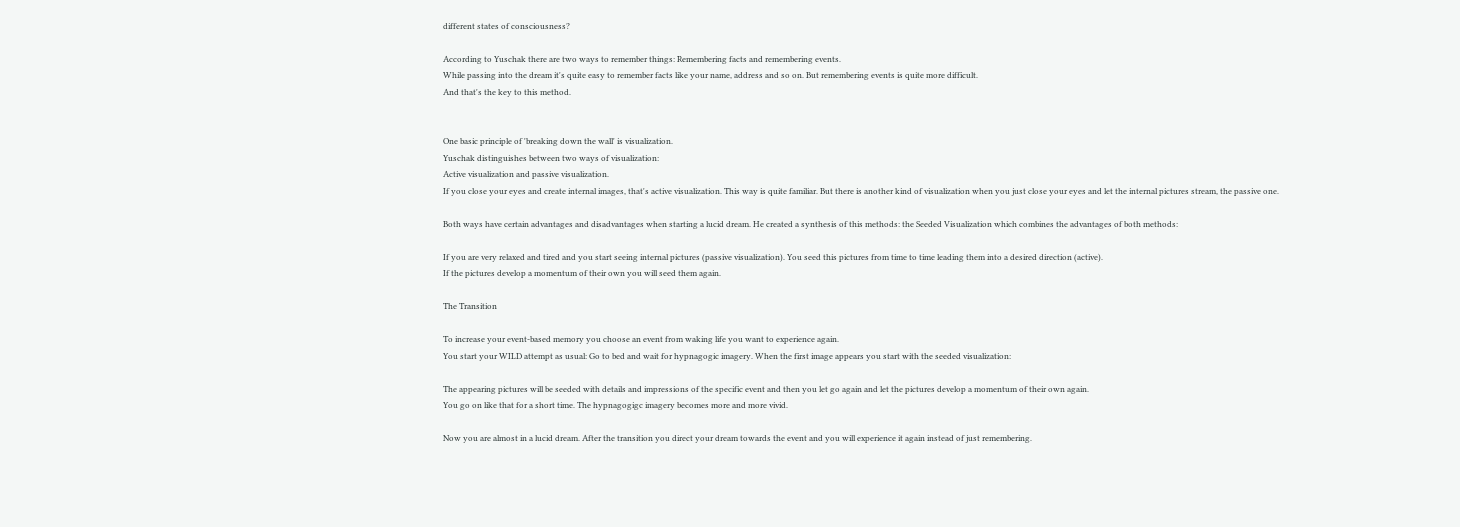different states of consciousness?

According to Yuschak there are two ways to remember things: Remembering facts and remembering events.
While passing into the dream it's quite easy to remember facts like your name, address and so on. But remembering events is quite more difficult.
And that's the key to this method.


One basic principle of 'breaking down the wall' is visualization.
Yuschak distinguishes between two ways of visualization:
Active visualization and passive visualization.
If you close your eyes and create internal images, that's active visualization. This way is quite familiar. But there is another kind of visualization when you just close your eyes and let the internal pictures stream, the passive one.

Both ways have certain advantages and disadvantages when starting a lucid dream. He created a synthesis of this methods: the Seeded Visualization which combines the advantages of both methods:

If you are very relaxed and tired and you start seeing internal pictures (passive visualization). You seed this pictures from time to time leading them into a desired direction (active).
If the pictures develop a momentum of their own you will seed them again.

The Transition

To increase your event-based memory you choose an event from waking life you want to experience again.
You start your WILD attempt as usual: Go to bed and wait for hypnagogic imagery. When the first image appears you start with the seeded visualization:

The appearing pictures will be seeded with details and impressions of the specific event and then you let go again and let the pictures develop a momentum of their own again.
You go on like that for a short time. The hypnagogigc imagery becomes more and more vivid.

Now you are almost in a lucid dream. After the transition you direct your dream towards the event and you will experience it again instead of just remembering.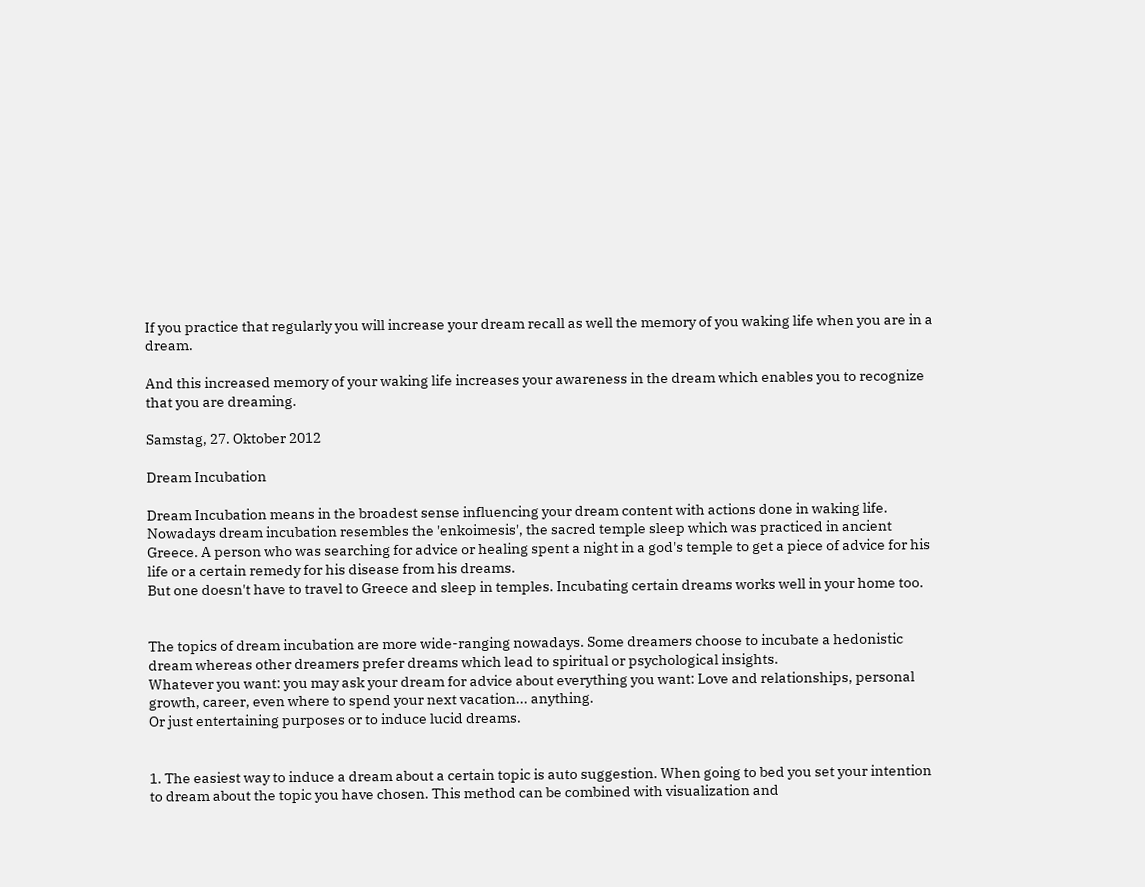If you practice that regularly you will increase your dream recall as well the memory of you waking life when you are in a dream.

And this increased memory of your waking life increases your awareness in the dream which enables you to recognize that you are dreaming.

Samstag, 27. Oktober 2012

Dream Incubation

Dream Incubation means in the broadest sense influencing your dream content with actions done in waking life.
Nowadays dream incubation resembles the 'enkoimesis', the sacred temple sleep which was practiced in ancient Greece. A person who was searching for advice or healing spent a night in a god's temple to get a piece of advice for his life or a certain remedy for his disease from his dreams.
But one doesn't have to travel to Greece and sleep in temples. Incubating certain dreams works well in your home too.


The topics of dream incubation are more wide-ranging nowadays. Some dreamers choose to incubate a hedonistic dream whereas other dreamers prefer dreams which lead to spiritual or psychological insights.
Whatever you want: you may ask your dream for advice about everything you want: Love and relationships, personal growth, career, even where to spend your next vacation... anything.
Or just entertaining purposes or to induce lucid dreams.


1. The easiest way to induce a dream about a certain topic is auto suggestion. When going to bed you set your intention to dream about the topic you have chosen. This method can be combined with visualization and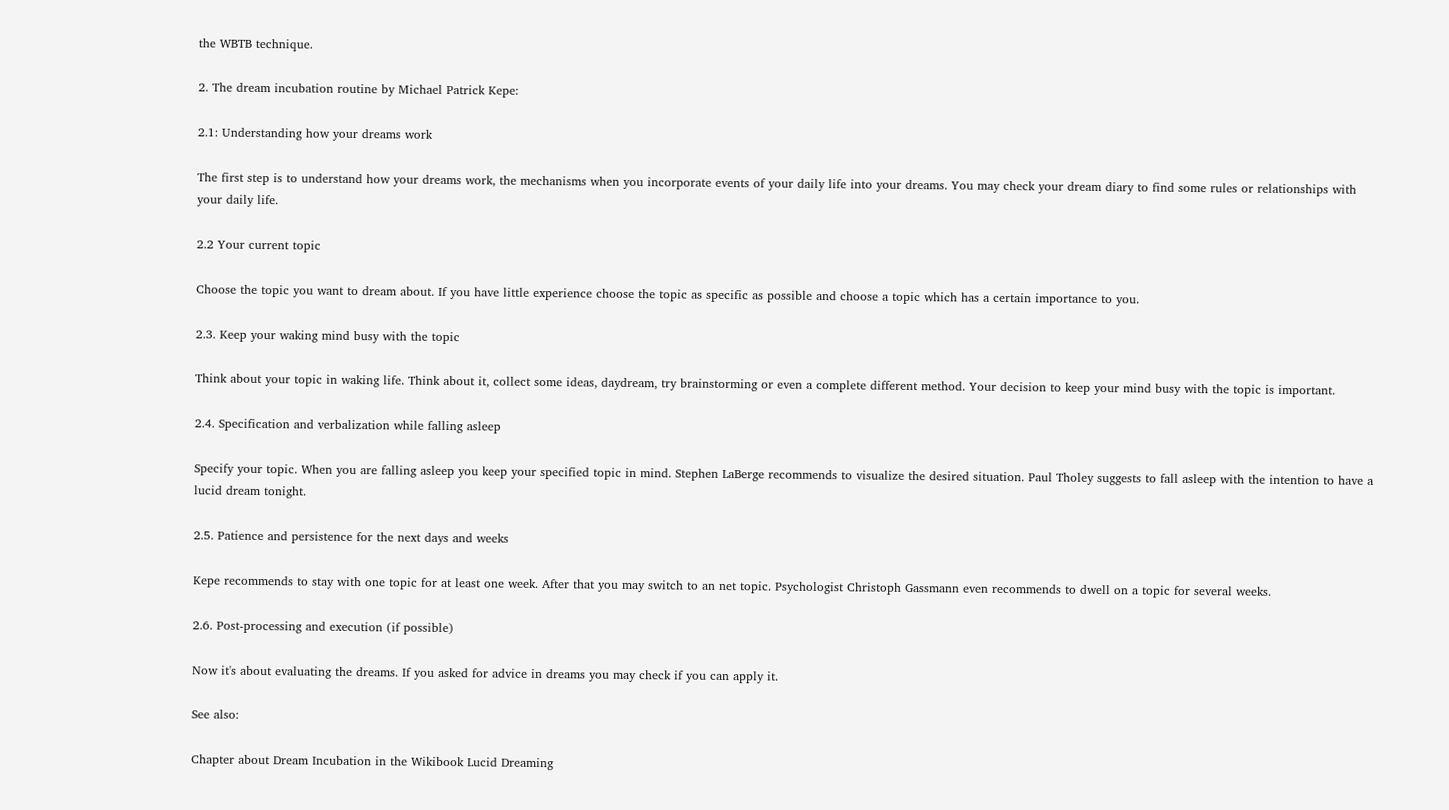the WBTB technique.

2. The dream incubation routine by Michael Patrick Kepe:

2.1: Understanding how your dreams work

The first step is to understand how your dreams work, the mechanisms when you incorporate events of your daily life into your dreams. You may check your dream diary to find some rules or relationships with your daily life.

2.2 Your current topic

Choose the topic you want to dream about. If you have little experience choose the topic as specific as possible and choose a topic which has a certain importance to you.

2.3. Keep your waking mind busy with the topic

Think about your topic in waking life. Think about it, collect some ideas, daydream, try brainstorming or even a complete different method. Your decision to keep your mind busy with the topic is important.

2.4. Specification and verbalization while falling asleep

Specify your topic. When you are falling asleep you keep your specified topic in mind. Stephen LaBerge recommends to visualize the desired situation. Paul Tholey suggests to fall asleep with the intention to have a lucid dream tonight.

2.5. Patience and persistence for the next days and weeks

Kepe recommends to stay with one topic for at least one week. After that you may switch to an net topic. Psychologist Christoph Gassmann even recommends to dwell on a topic for several weeks.

2.6. Post-processing and execution (if possible)

Now it's about evaluating the dreams. If you asked for advice in dreams you may check if you can apply it.

See also:

Chapter about Dream Incubation in the Wikibook Lucid Dreaming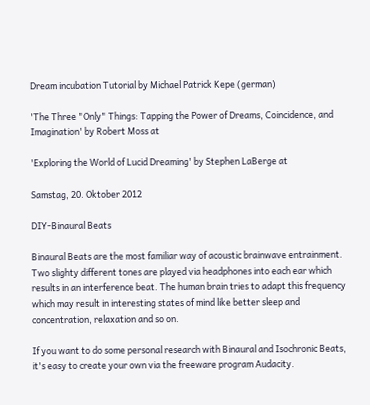Dream incubation Tutorial by Michael Patrick Kepe (german)

'The Three "Only" Things: Tapping the Power of Dreams, Coincidence, and Imagination' by Robert Moss at

'Exploring the World of Lucid Dreaming' by Stephen LaBerge at

Samstag, 20. Oktober 2012

DIY-Binaural Beats

Binaural Beats are the most familiar way of acoustic brainwave entrainment. Two slighty different tones are played via headphones into each ear which results in an interference beat. The human brain tries to adapt this frequency which may result in interesting states of mind like better sleep and concentration, relaxation and so on.

If you want to do some personal research with Binaural and Isochronic Beats, it's easy to create your own via the freeware program Audacity.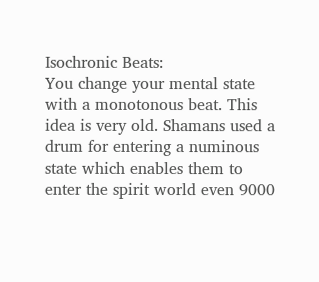Isochronic Beats:
You change your mental state with a monotonous beat. This idea is very old. Shamans used a drum for entering a numinous state which enables them to enter the spirit world even 9000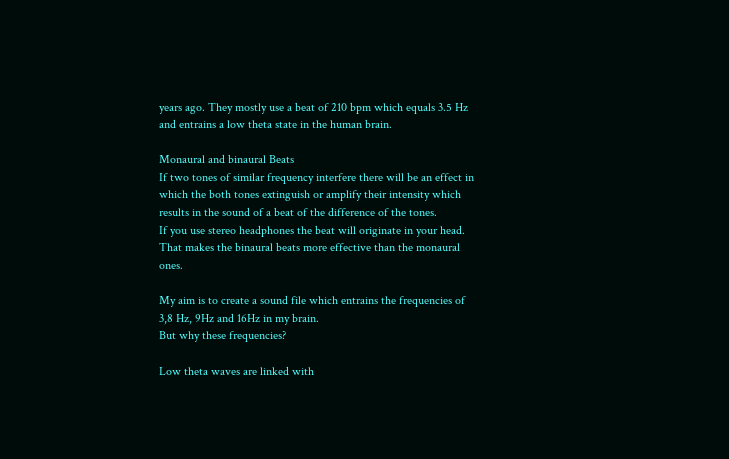years ago. They mostly use a beat of 210 bpm which equals 3.5 Hz and entrains a low theta state in the human brain.

Monaural and binaural Beats
If two tones of similar frequency interfere there will be an effect in which the both tones extinguish or amplify their intensity which results in the sound of a beat of the difference of the tones.
If you use stereo headphones the beat will originate in your head. That makes the binaural beats more effective than the monaural ones.

My aim is to create a sound file which entrains the frequencies of 3,8 Hz, 9Hz and 16Hz in my brain.
But why these frequencies?

Low theta waves are linked with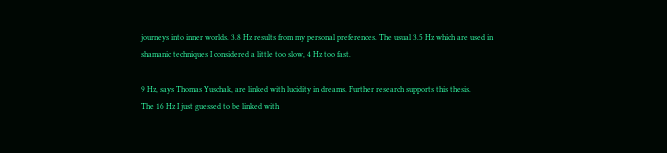journeys into inner worlds. 3.8 Hz results from my personal preferences. The usual 3.5 Hz which are used in shamanic techniques I considered a little too slow, 4 Hz too fast.

9 Hz, says Thomas Yuschak, are linked with lucidity in dreams. Further research supports this thesis.
The 16 Hz I just guessed to be linked with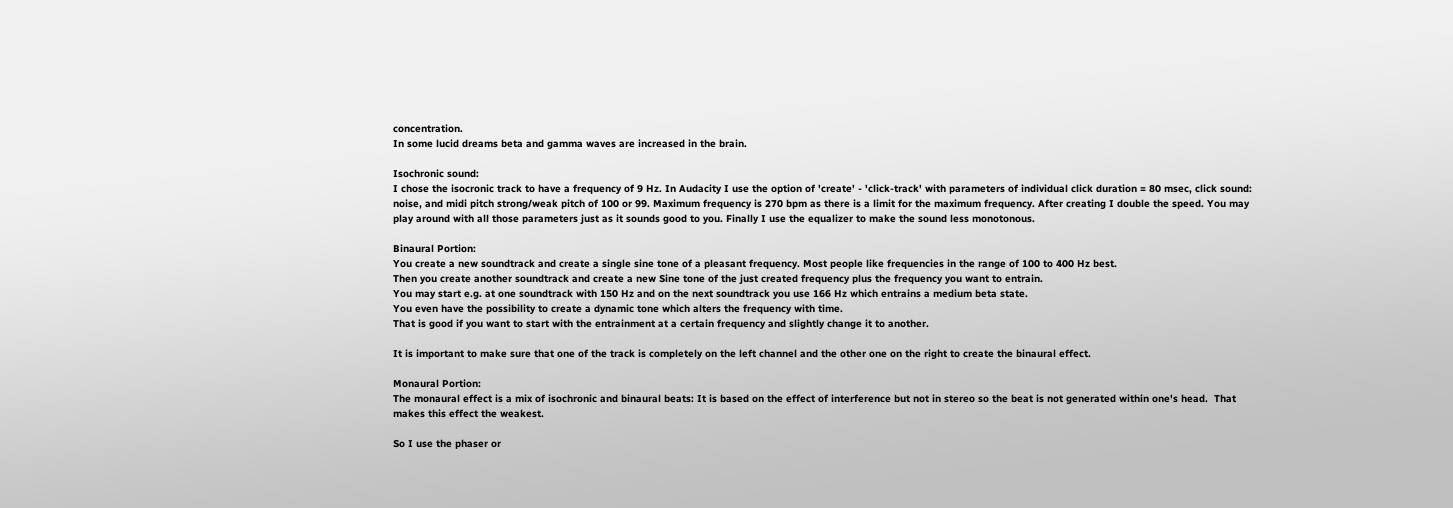concentration.
In some lucid dreams beta and gamma waves are increased in the brain.

Isochronic sound:
I chose the isocronic track to have a frequency of 9 Hz. In Audacity I use the option of 'create' - 'click-track' with parameters of individual click duration = 80 msec, click sound: noise, and midi pitch strong/weak pitch of 100 or 99. Maximum frequency is 270 bpm as there is a limit for the maximum frequency. After creating I double the speed. You may play around with all those parameters just as it sounds good to you. Finally I use the equalizer to make the sound less monotonous.

Binaural Portion:
You create a new soundtrack and create a single sine tone of a pleasant frequency. Most people like frequencies in the range of 100 to 400 Hz best.
Then you create another soundtrack and create a new Sine tone of the just created frequency plus the frequency you want to entrain.
You may start e.g. at one soundtrack with 150 Hz and on the next soundtrack you use 166 Hz which entrains a medium beta state.
You even have the possibility to create a dynamic tone which alters the frequency with time.
That is good if you want to start with the entrainment at a certain frequency and slightly change it to another.

It is important to make sure that one of the track is completely on the left channel and the other one on the right to create the binaural effect.

Monaural Portion:
The monaural effect is a mix of isochronic and binaural beats: It is based on the effect of interference but not in stereo so the beat is not generated within one's head.  That makes this effect the weakest.

So I use the phaser or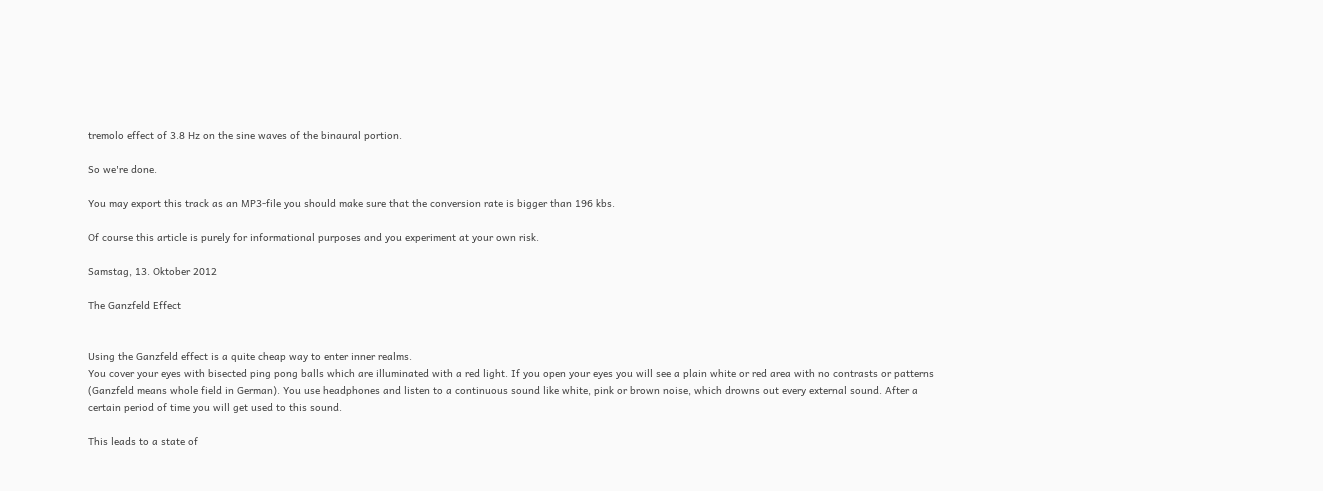tremolo effect of 3.8 Hz on the sine waves of the binaural portion.

So we're done.

You may export this track as an MP3-file you should make sure that the conversion rate is bigger than 196 kbs.

Of course this article is purely for informational purposes and you experiment at your own risk.

Samstag, 13. Oktober 2012

The Ganzfeld Effect


Using the Ganzfeld effect is a quite cheap way to enter inner realms.
You cover your eyes with bisected ping pong balls which are illuminated with a red light. If you open your eyes you will see a plain white or red area with no contrasts or patterns (Ganzfeld means whole field in German). You use headphones and listen to a continuous sound like white, pink or brown noise, which drowns out every external sound. After a certain period of time you will get used to this sound.

This leads to a state of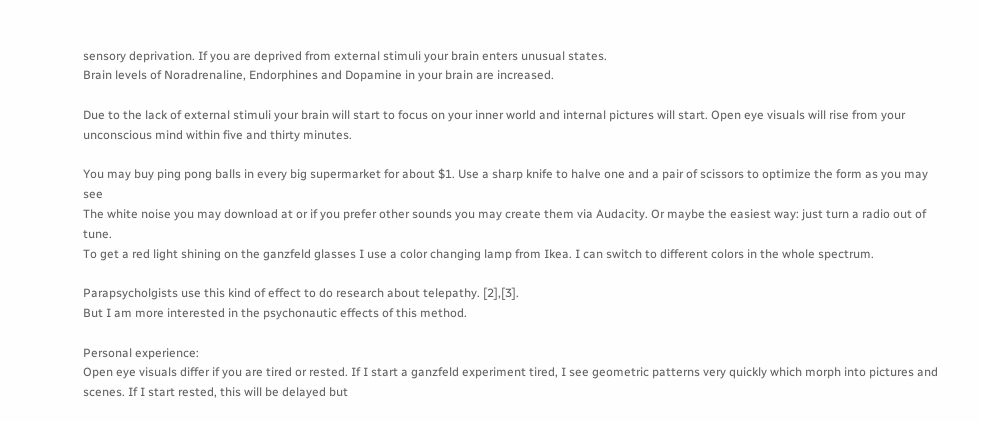sensory deprivation. If you are deprived from external stimuli your brain enters unusual states.
Brain levels of Noradrenaline, Endorphines and Dopamine in your brain are increased.

Due to the lack of external stimuli your brain will start to focus on your inner world and internal pictures will start. Open eye visuals will rise from your unconscious mind within five and thirty minutes.

You may buy ping pong balls in every big supermarket for about $1. Use a sharp knife to halve one and a pair of scissors to optimize the form as you may see
The white noise you may download at or if you prefer other sounds you may create them via Audacity. Or maybe the easiest way: just turn a radio out of tune.
To get a red light shining on the ganzfeld glasses I use a color changing lamp from Ikea. I can switch to different colors in the whole spectrum.

Parapsycholgists use this kind of effect to do research about telepathy. [2],[3].
But I am more interested in the psychonautic effects of this method.

Personal experience:
Open eye visuals differ if you are tired or rested. If I start a ganzfeld experiment tired, I see geometric patterns very quickly which morph into pictures and scenes. If I start rested, this will be delayed but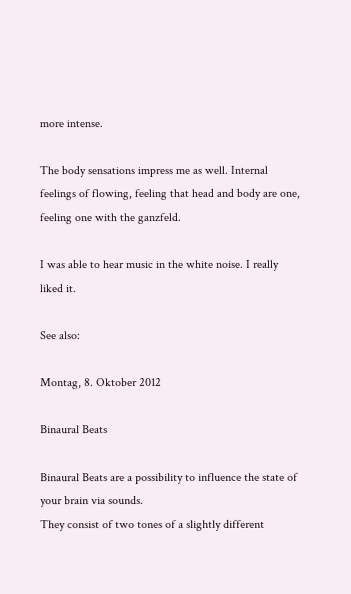more intense.

The body sensations impress me as well. Internal feelings of flowing, feeling that head and body are one, feeling one with the ganzfeld.

I was able to hear music in the white noise. I really liked it.

See also:

Montag, 8. Oktober 2012

Binaural Beats

Binaural Beats are a possibility to influence the state of your brain via sounds.
They consist of two tones of a slightly different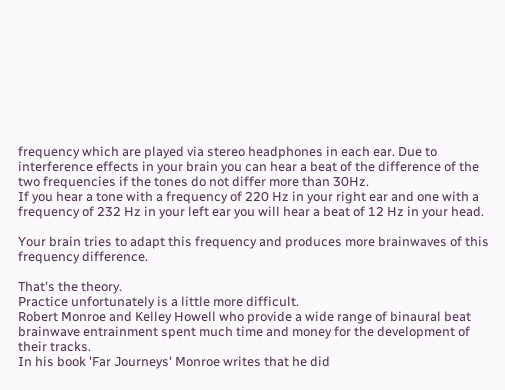frequency which are played via stereo headphones in each ear. Due to interference effects in your brain you can hear a beat of the difference of the two frequencies if the tones do not differ more than 30Hz.
If you hear a tone with a frequency of 220 Hz in your right ear and one with a frequency of 232 Hz in your left ear you will hear a beat of 12 Hz in your head.

Your brain tries to adapt this frequency and produces more brainwaves of this frequency difference.

That's the theory.
Practice unfortunately is a little more difficult.
Robert Monroe and Kelley Howell who provide a wide range of binaural beat brainwave entrainment spent much time and money for the development of their tracks.
In his book 'Far Journeys' Monroe writes that he did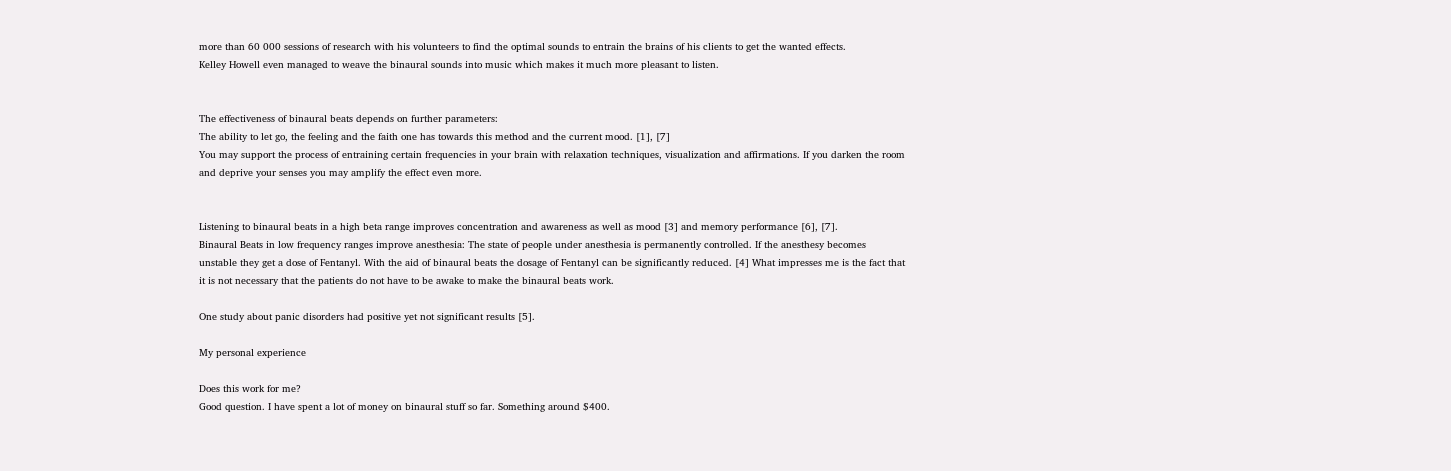more than 60 000 sessions of research with his volunteers to find the optimal sounds to entrain the brains of his clients to get the wanted effects.
Kelley Howell even managed to weave the binaural sounds into music which makes it much more pleasant to listen.


The effectiveness of binaural beats depends on further parameters:
The ability to let go, the feeling and the faith one has towards this method and the current mood. [1], [7]
You may support the process of entraining certain frequencies in your brain with relaxation techniques, visualization and affirmations. If you darken the room and deprive your senses you may amplify the effect even more.


Listening to binaural beats in a high beta range improves concentration and awareness as well as mood [3] and memory performance [6], [7].
Binaural Beats in low frequency ranges improve anesthesia: The state of people under anesthesia is permanently controlled. If the anesthesy becomes unstable they get a dose of Fentanyl. With the aid of binaural beats the dosage of Fentanyl can be significantly reduced. [4] What impresses me is the fact that it is not necessary that the patients do not have to be awake to make the binaural beats work.

One study about panic disorders had positive yet not significant results [5].

My personal experience

Does this work for me?
Good question. I have spent a lot of money on binaural stuff so far. Something around $400.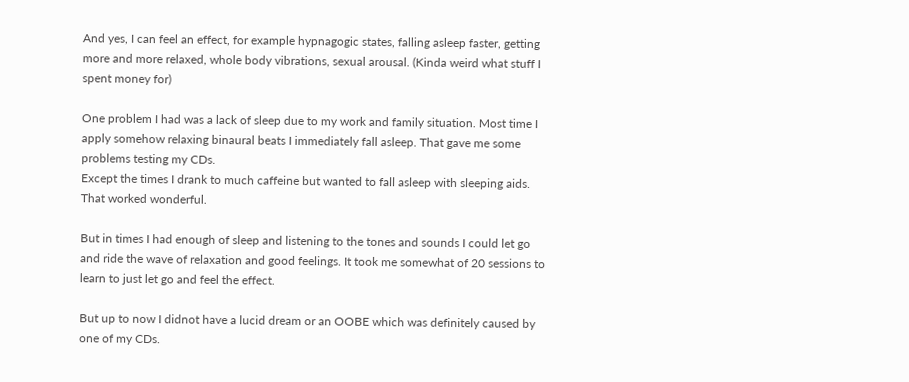And yes, I can feel an effect, for example hypnagogic states, falling asleep faster, getting more and more relaxed, whole body vibrations, sexual arousal. (Kinda weird what stuff I spent money for)

One problem I had was a lack of sleep due to my work and family situation. Most time I apply somehow relaxing binaural beats I immediately fall asleep. That gave me some problems testing my CDs.
Except the times I drank to much caffeine but wanted to fall asleep with sleeping aids. That worked wonderful.

But in times I had enough of sleep and listening to the tones and sounds I could let go and ride the wave of relaxation and good feelings. It took me somewhat of 20 sessions to learn to just let go and feel the effect.

But up to now I didnot have a lucid dream or an OOBE which was definitely caused by one of my CDs.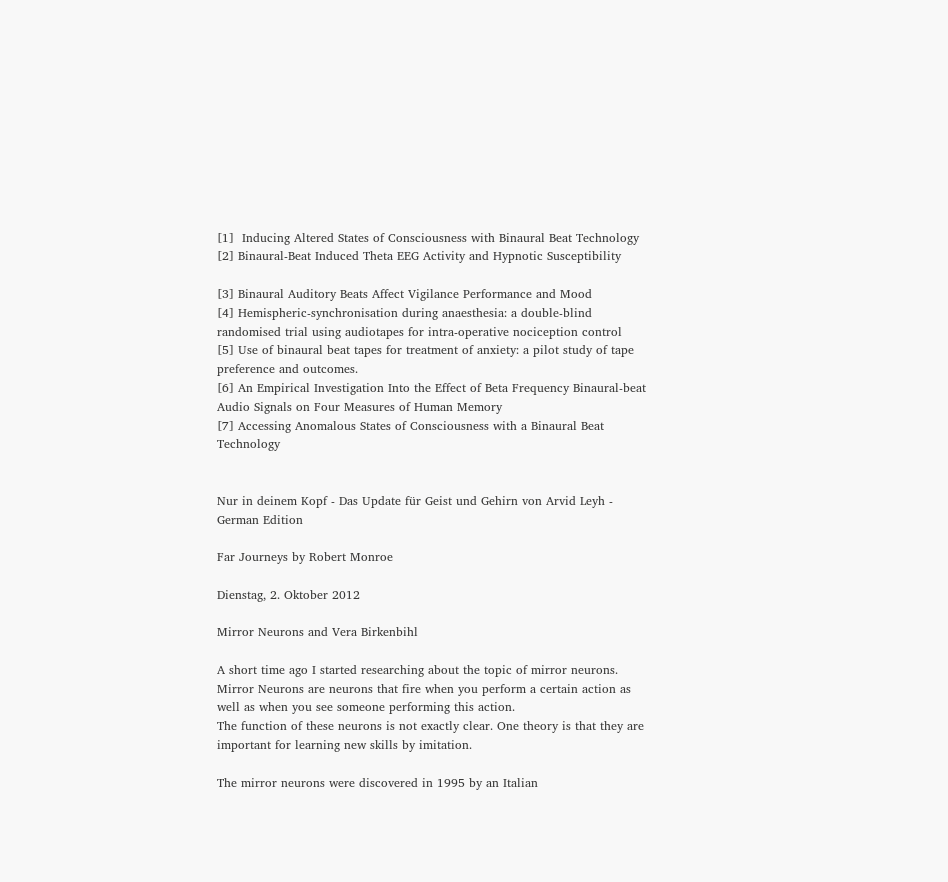[1]  Inducing Altered States of Consciousness with Binaural Beat Technology
[2] Binaural-Beat Induced Theta EEG Activity and Hypnotic Susceptibility

[3] Binaural Auditory Beats Affect Vigilance Performance and Mood
[4] Hemispheric-synchronisation during anaesthesia: a double-blind randomised trial using audiotapes for intra-operative nociception control
[5] Use of binaural beat tapes for treatment of anxiety: a pilot study of tape preference and outcomes.
[6] An Empirical Investigation Into the Effect of Beta Frequency Binaural-beat Audio Signals on Four Measures of Human Memory
[7] Accessing Anomalous States of Consciousness with a Binaural Beat Technology


Nur in deinem Kopf - Das Update für Geist und Gehirn von Arvid Leyh - German Edition

Far Journeys by Robert Monroe

Dienstag, 2. Oktober 2012

Mirror Neurons and Vera Birkenbihl

A short time ago I started researching about the topic of mirror neurons. Mirror Neurons are neurons that fire when you perform a certain action as well as when you see someone performing this action.
The function of these neurons is not exactly clear. One theory is that they are important for learning new skills by imitation.

The mirror neurons were discovered in 1995 by an Italian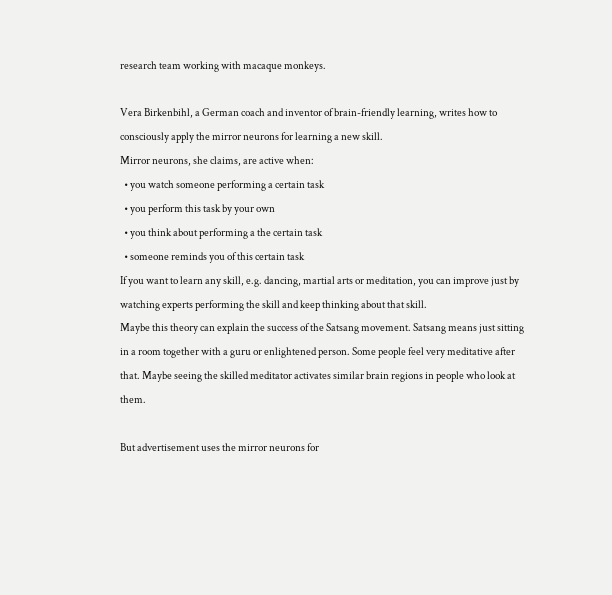research team working with macaque monkeys.

Vera Birkenbihl, a German coach and inventor of brain-friendly learning, writes how to consciously apply the mirror neurons for learning a new skill.
Mirror neurons, she claims, are active when:
  • you watch someone performing a certain task
  • you perform this task by your own
  • you think about performing a the certain task
  • someone reminds you of this certain task
If you want to learn any skill, e.g. dancing, martial arts or meditation, you can improve just by watching experts performing the skill and keep thinking about that skill.
Maybe this theory can explain the success of the Satsang movement. Satsang means just sitting in a room together with a guru or enlightened person. Some people feel very meditative after that. Maybe seeing the skilled meditator activates similar brain regions in people who look at them.

But advertisement uses the mirror neurons for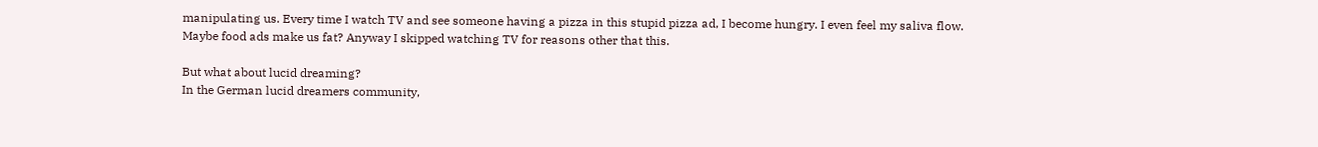manipulating us. Every time I watch TV and see someone having a pizza in this stupid pizza ad, I become hungry. I even feel my saliva flow.
Maybe food ads make us fat? Anyway I skipped watching TV for reasons other that this.

But what about lucid dreaming?
In the German lucid dreamers community,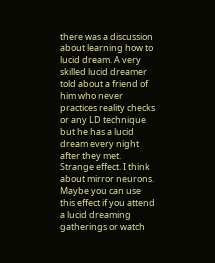there was a discussion about learning how to lucid dream. A very skilled lucid dreamer told about a friend of him who never practices reality checks or any LD technique but he has a lucid dream every night after they met.
Strange effect. I think about mirror neurons.
Maybe you can use this effect if you attend a lucid dreaming gatherings or watch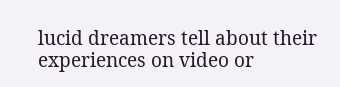lucid dreamers tell about their experiences on video or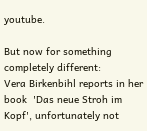youtube.

But now for something completely different:
Vera Birkenbihl reports in her book  'Das neue Stroh im Kopf', unfortunately not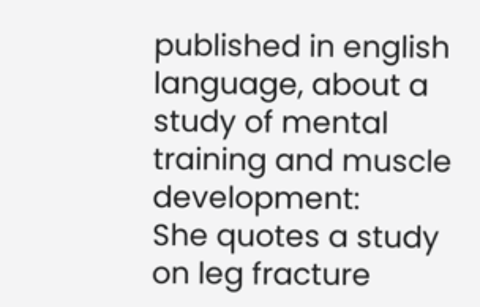published in english language, about a study of mental training and muscle development:
She quotes a study on leg fracture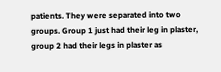patients. They were separated into two groups. Group 1 just had their leg in plaster, group 2 had their legs in plaster as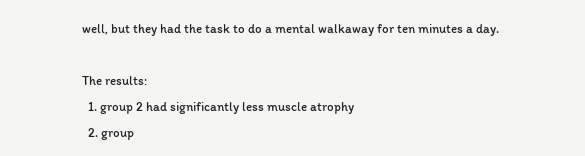well, but they had the task to do a mental walkaway for ten minutes a day.

The results:
  1. group 2 had significantly less muscle atrophy
  2. group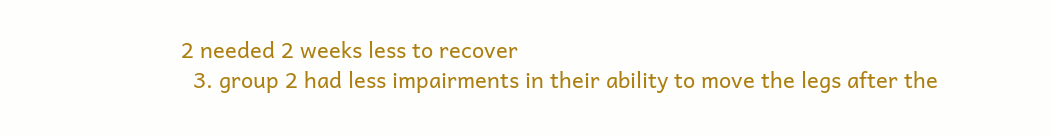2 needed 2 weeks less to recover
  3. group 2 had less impairments in their ability to move the legs after the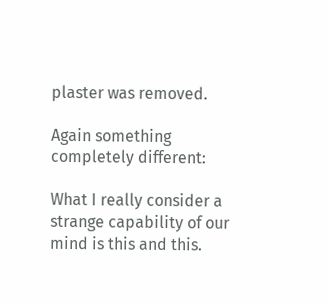plaster was removed.

Again something completely different:

What I really consider a strange capability of our mind is this and this.